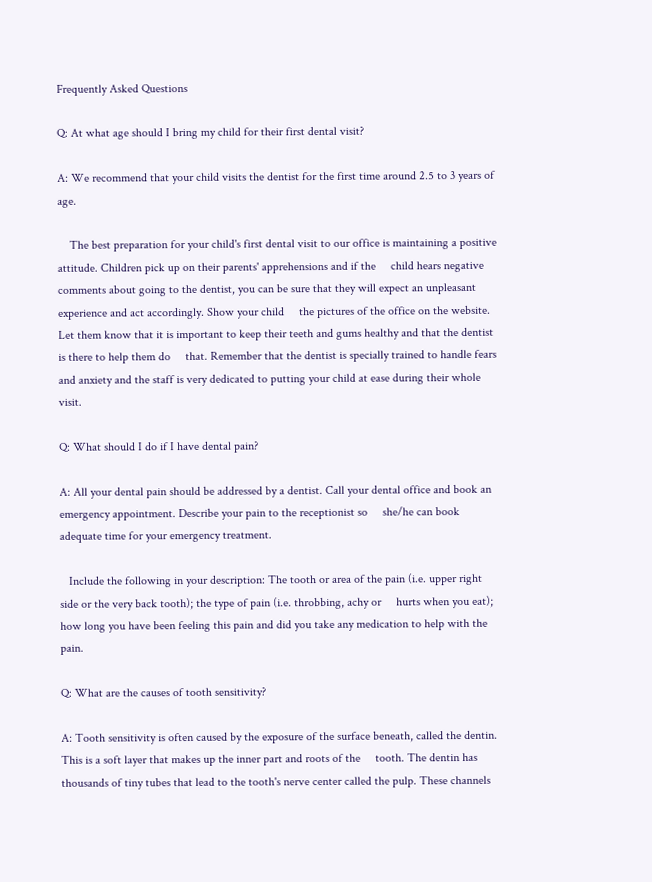Frequently Asked Questions

Q: At what age should I bring my child for their first dental visit?

A: We recommend that your child visits the dentist for the first time around 2.5 to 3 years of age.

    The best preparation for your child's first dental visit to our office is maintaining a positive attitude. Children pick up on their parents' apprehensions and if the     child hears negative comments about going to the dentist, you can be sure that they will expect an unpleasant experience and act accordingly. Show your child     the pictures of the office on the website. Let them know that it is important to keep their teeth and gums healthy and that the dentist is there to help them do     that. Remember that the dentist is specially trained to handle fears and anxiety and the staff is very dedicated to putting your child at ease during their whole     visit.

Q: What should I do if I have dental pain?

A: All your dental pain should be addressed by a dentist. Call your dental office and book an emergency appointment. Describe your pain to the receptionist so     she/he can book adequate time for your emergency treatment.

   Include the following in your description: The tooth or area of the pain (i.e. upper right side or the very back tooth); the type of pain (i.e. throbbing, achy or     hurts when you eat); how long you have been feeling this pain and did you take any medication to help with the pain.

Q: What are the causes of tooth sensitivity?

A: Tooth sensitivity is often caused by the exposure of the surface beneath, called the dentin. This is a soft layer that makes up the inner part and roots of the     tooth. The dentin has thousands of tiny tubes that lead to the tooth's nerve center called the pulp. These channels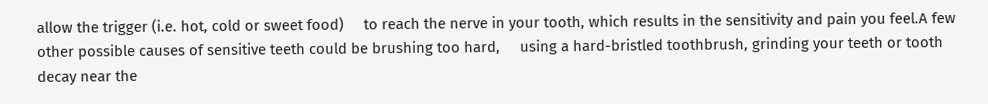allow the trigger (i.e. hot, cold or sweet food)     to reach the nerve in your tooth, which results in the sensitivity and pain you feel.A few other possible causes of sensitive teeth could be brushing too hard,     using a hard-bristled toothbrush, grinding your teeth or tooth decay near the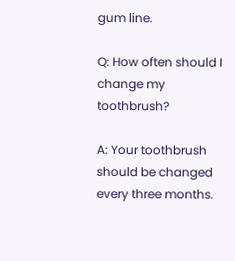gum line.

Q: How often should I change my toothbrush?

A: Your toothbrush should be changed every three months.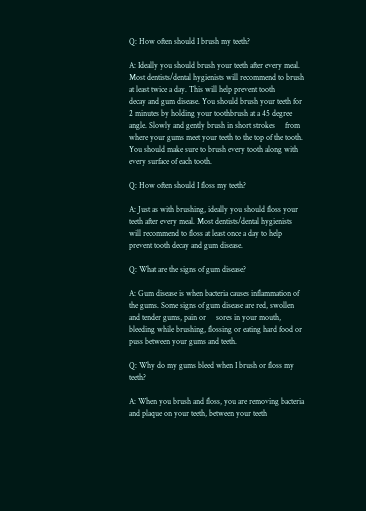Q: How often should I brush my teeth?

A: Ideally you should brush your teeth after every meal. Most dentists/dental hygienists will recommend to brush at least twice a day. This will help prevent tooth        decay and gum disease. You should brush your teeth for 2 minutes by holding your toothbrush at a 45 degree angle. Slowly and gently brush in short strokes     from where your gums meet your teeth to the top of the tooth. You should make sure to brush every tooth along with every surface of each tooth.

Q: How often should I floss my teeth?

A: Just as with brushing, ideally you should floss your teeth after every meal. Most dentists/dental hygienists will recommend to floss at least once a day to help     prevent tooth decay and gum disease.

Q: What are the signs of gum disease?

A: Gum disease is when bacteria causes inflammation of the gums. Some signs of gum disease are red, swollen and tender gums, pain or     sores in your mouth, bleeding while brushing, flossing or eating hard food or puss between your gums and teeth.

Q: Why do my gums bleed when I brush or floss my teeth?

A: When you brush and floss, you are removing bacteria and plaque on your teeth, between your teeth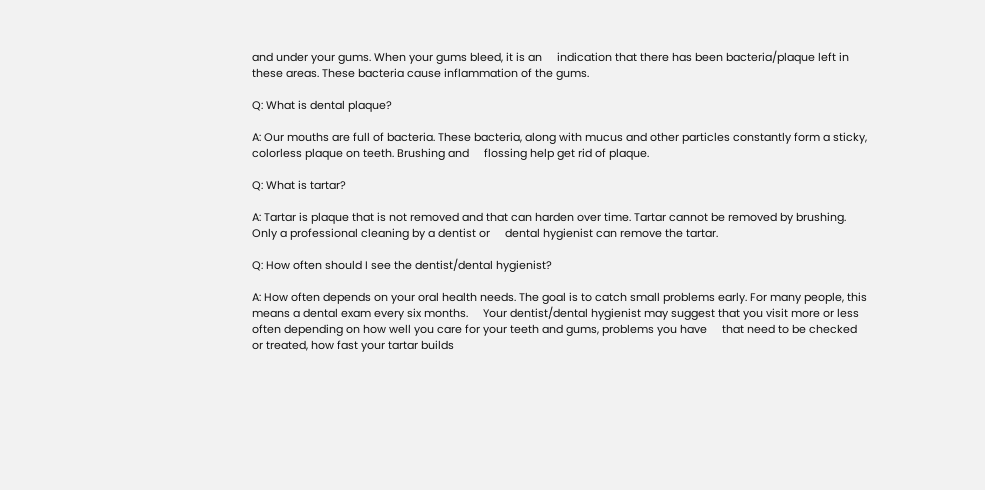and under your gums. When your gums bleed, it is an     indication that there has been bacteria/plaque left in these areas. These bacteria cause inflammation of the gums.

Q: What is dental plaque?

A: Our mouths are full of bacteria. These bacteria, along with mucus and other particles constantly form a sticky, colorless plaque on teeth. Brushing and     flossing help get rid of plaque.

Q: What is tartar?

A: Tartar is plaque that is not removed and that can harden over time. Tartar cannot be removed by brushing. Only a professional cleaning by a dentist or     dental hygienist can remove the tartar.

Q: How often should I see the dentist/dental hygienist?

A: How often depends on your oral health needs. The goal is to catch small problems early. For many people, this means a dental exam every six months.     Your dentist/dental hygienist may suggest that you visit more or less often depending on how well you care for your teeth and gums, problems you have     that need to be checked or treated, how fast your tartar builds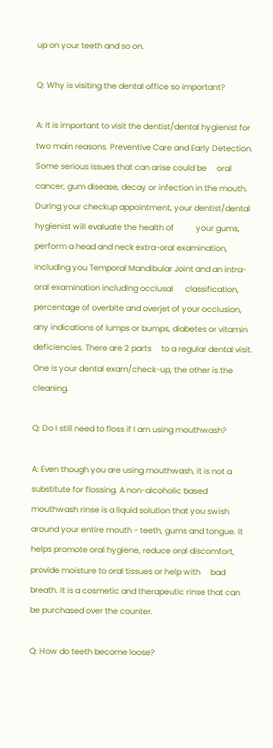up on your teeth and so on.

Q: Why is visiting the dental office so important?

A: It is important to visit the dentist/dental hygienist for two main reasons. Preventive Care and Early Detection. Some serious issues that can arise could be     oral cancer, gum disease, decay or infection in the mouth. During your checkup appointment, your dentist/dental hygienist will evaluate the health of           your gums, perform a head and neck extra-oral examination, including you Temporal Mandibular Joint and an intra-oral examination including occlusal      classification, percentage of overbite and overjet of your occlusion, any indications of lumps or bumps, diabetes or vitamin deficiencies. There are 2 parts     to a regular dental visit. One is your dental exam/check-up, the other is the cleaning.

Q: Do I still need to floss if I am using mouthwash?

A: Even though you are using mouthwash, it is not a substitute for flossing. A non-alcoholic based mouthwash rinse is a liquid solution that you swish     around your entire mouth - teeth, gums and tongue. It helps promote oral hygiene, reduce oral discomfort, provide moisture to oral tissues or help with     bad breath. It is a cosmetic and therapeutic rinse that can be purchased over the counter.

Q: How do teeth become loose?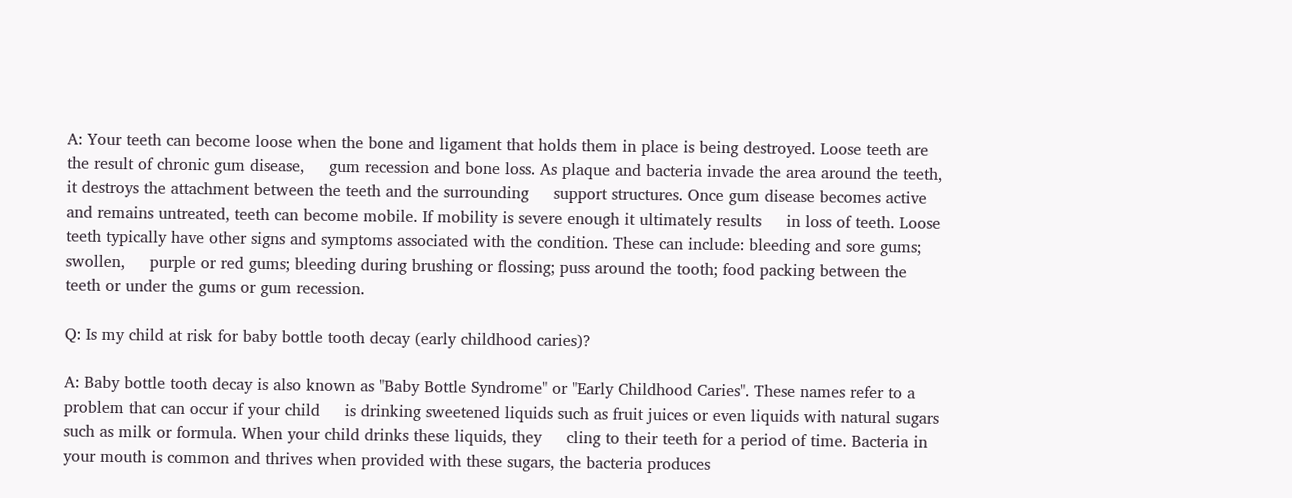A: Your teeth can become loose when the bone and ligament that holds them in place is being destroyed. Loose teeth are the result of chronic gum disease,     gum recession and bone loss. As plaque and bacteria invade the area around the teeth, it destroys the attachment between the teeth and the surrounding     support structures. Once gum disease becomes active and remains untreated, teeth can become mobile. If mobility is severe enough it ultimately results     in loss of teeth. Loose teeth typically have other signs and symptoms associated with the condition. These can include: bleeding and sore gums; swollen,     purple or red gums; bleeding during brushing or flossing; puss around the tooth; food packing between the teeth or under the gums or gum recession.

Q: Is my child at risk for baby bottle tooth decay (early childhood caries)?

A: Baby bottle tooth decay is also known as "Baby Bottle Syndrome" or "Early Childhood Caries". These names refer to a problem that can occur if your child     is drinking sweetened liquids such as fruit juices or even liquids with natural sugars such as milk or formula. When your child drinks these liquids, they     cling to their teeth for a period of time. Bacteria in your mouth is common and thrives when provided with these sugars, the bacteria produces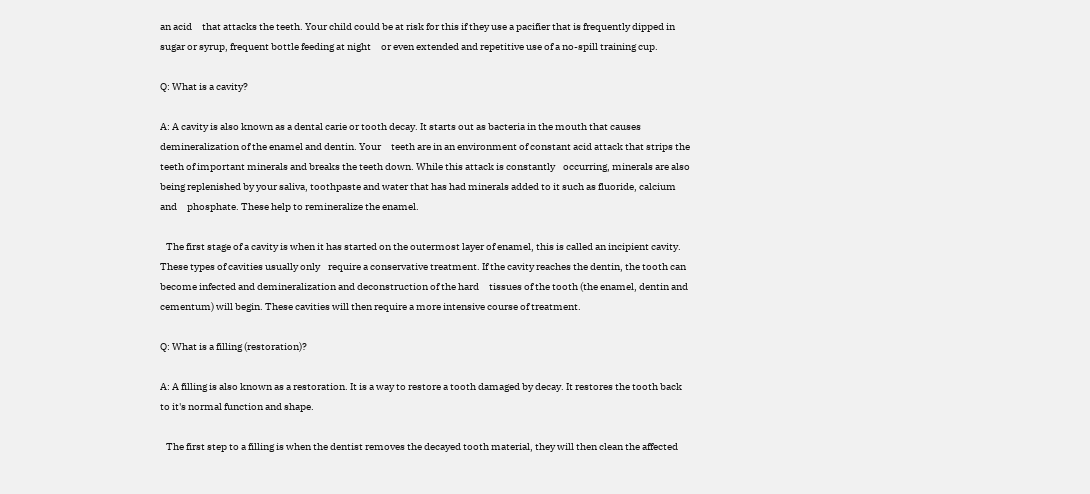an acid     that attacks the teeth. Your child could be at risk for this if they use a pacifier that is frequently dipped in sugar or syrup, frequent bottle feeding at night     or even extended and repetitive use of a no-spill training cup.

Q: What is a cavity?

A: A cavity is also known as a dental carie or tooth decay. It starts out as bacteria in the mouth that causes demineralization of the enamel and dentin. Your     teeth are in an environment of constant acid attack that strips the teeth of important minerals and breaks the teeth down. While this attack is constantly    occurring, minerals are also being replenished by your saliva, toothpaste and water that has had minerals added to it such as fluoride, calcium and     phosphate. These help to remineralize the enamel.

   The first stage of a cavity is when it has started on the outermost layer of enamel, this is called an incipient cavity. These types of cavities usually only    require a conservative treatment. If the cavity reaches the dentin, the tooth can become infected and demineralization and deconstruction of the hard     tissues of the tooth (the enamel, dentin and cementum) will begin. These cavities will then require a more intensive course of treatment.

Q: What is a filling (restoration)?

A: A filling is also known as a restoration. It is a way to restore a tooth damaged by decay. It restores the tooth back to it's normal function and shape.

   The first step to a filling is when the dentist removes the decayed tooth material, they will then clean the affected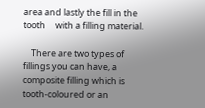area and lastly the fill in the tooth     with a filling material.

    There are two types of fillings you can have, a composite filling which is tooth-coloured or an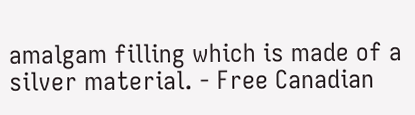amalgam filling which is made of a silver material. - Free Canadian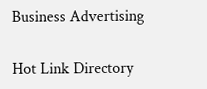Business Advertising

Hot Link Directory